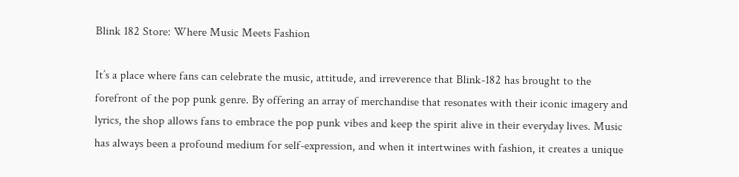Blink 182 Store: Where Music Meets Fashion

It’s a place where fans can celebrate the music, attitude, and irreverence that Blink-182 has brought to the forefront of the pop punk genre. By offering an array of merchandise that resonates with their iconic imagery and lyrics, the shop allows fans to embrace the pop punk vibes and keep the spirit alive in their everyday lives. Music has always been a profound medium for self-expression, and when it intertwines with fashion, it creates a unique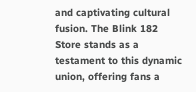and captivating cultural fusion. The Blink 182 Store stands as a testament to this dynamic union, offering fans a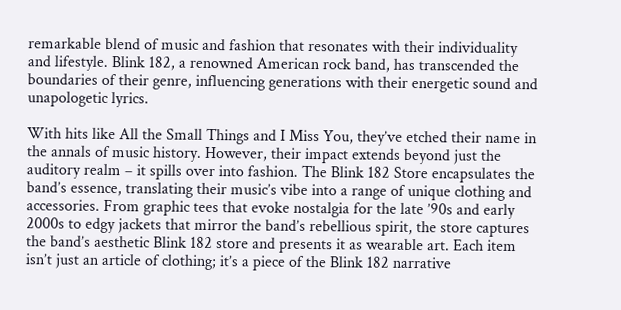remarkable blend of music and fashion that resonates with their individuality and lifestyle. Blink 182, a renowned American rock band, has transcended the boundaries of their genre, influencing generations with their energetic sound and unapologetic lyrics.

With hits like All the Small Things and I Miss You, they’ve etched their name in the annals of music history. However, their impact extends beyond just the auditory realm – it spills over into fashion. The Blink 182 Store encapsulates the band’s essence, translating their music’s vibe into a range of unique clothing and accessories. From graphic tees that evoke nostalgia for the late ’90s and early 2000s to edgy jackets that mirror the band’s rebellious spirit, the store captures the band’s aesthetic Blink 182 store and presents it as wearable art. Each item isn’t just an article of clothing; it’s a piece of the Blink 182 narrative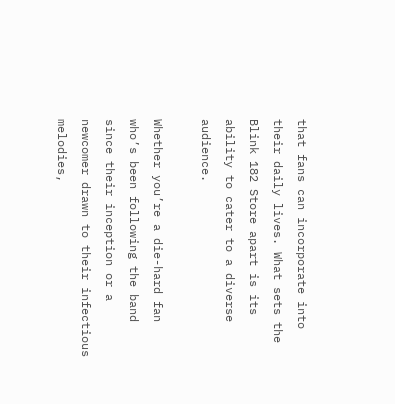that fans can incorporate into their daily lives. What sets the Blink 182 Store apart is its ability to cater to a diverse audience.

Whether you’re a die-hard fan who’s been following the band since their inception or a newcomer drawn to their infectious melodies,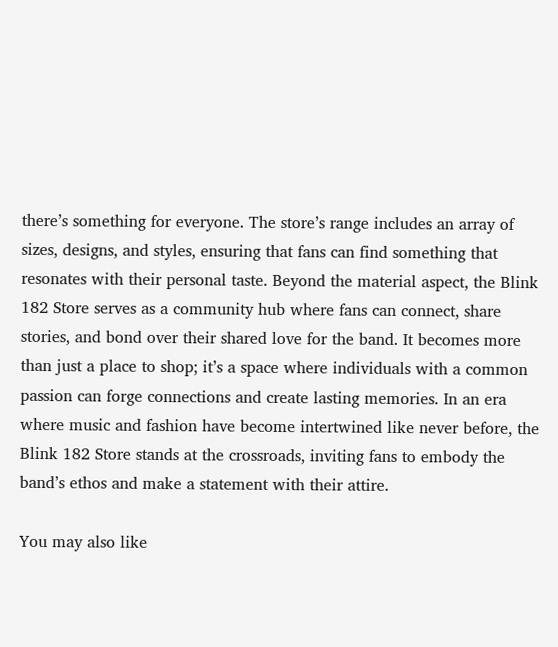there’s something for everyone. The store’s range includes an array of sizes, designs, and styles, ensuring that fans can find something that resonates with their personal taste. Beyond the material aspect, the Blink 182 Store serves as a community hub where fans can connect, share stories, and bond over their shared love for the band. It becomes more than just a place to shop; it’s a space where individuals with a common passion can forge connections and create lasting memories. In an era where music and fashion have become intertwined like never before, the Blink 182 Store stands at the crossroads, inviting fans to embody the band’s ethos and make a statement with their attire.

You may also like